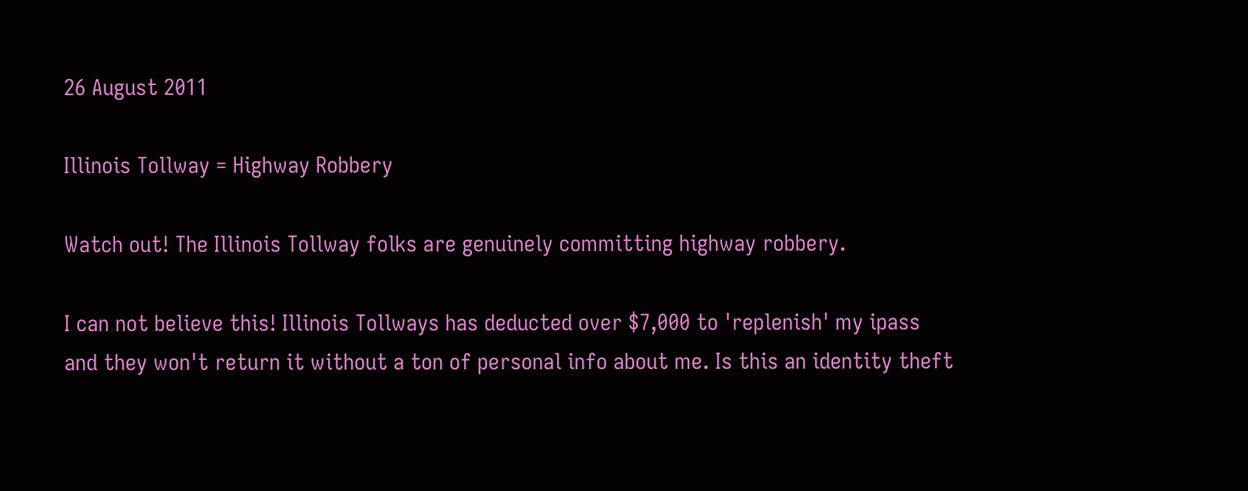26 August 2011

Illinois Tollway = Highway Robbery

Watch out! The Illinois Tollway folks are genuinely committing highway robbery.

I can not believe this! Illinois Tollways has deducted over $7,000 to 'replenish' my ipass and they won't return it without a ton of personal info about me. Is this an identity theft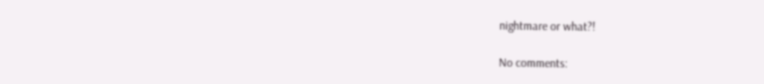nightmare or what?!

No comments: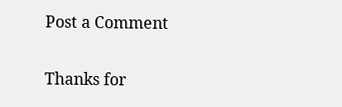Post a Comment

Thanks for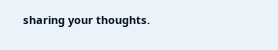sharing your thoughts.